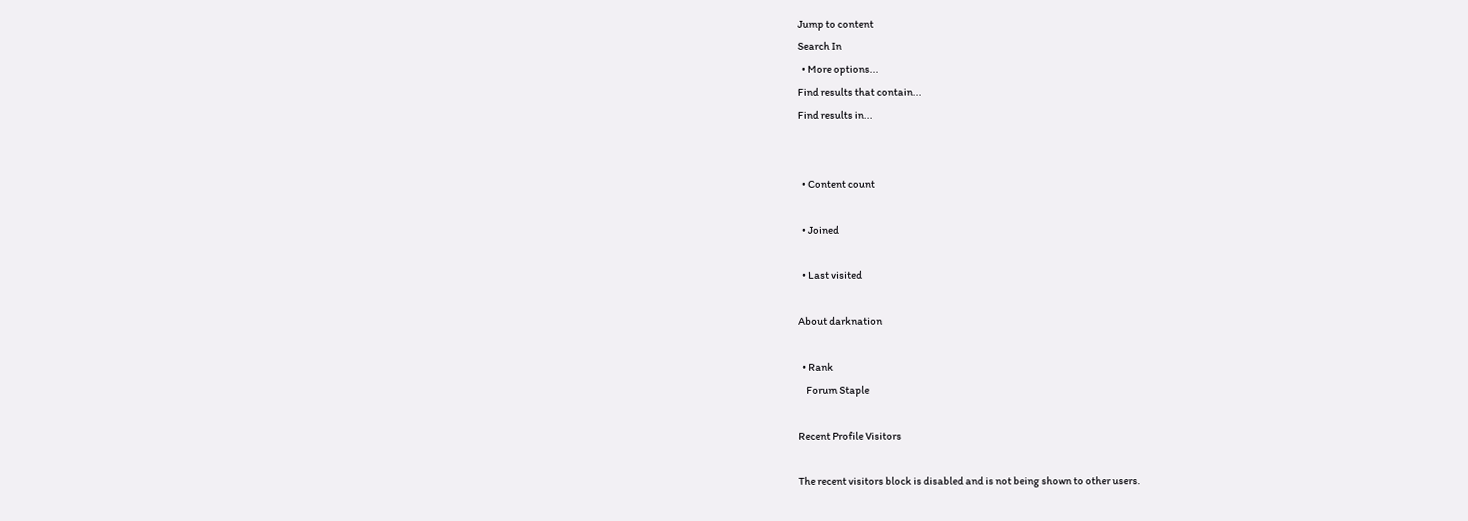Jump to content
Search In
  • More options...
Find results that contain...
Find results in...


  • Content count

  • Joined

  • Last visited

About darknation

  • Rank
    Forum Staple

Recent Profile Visitors

The recent visitors block is disabled and is not being shown to other users.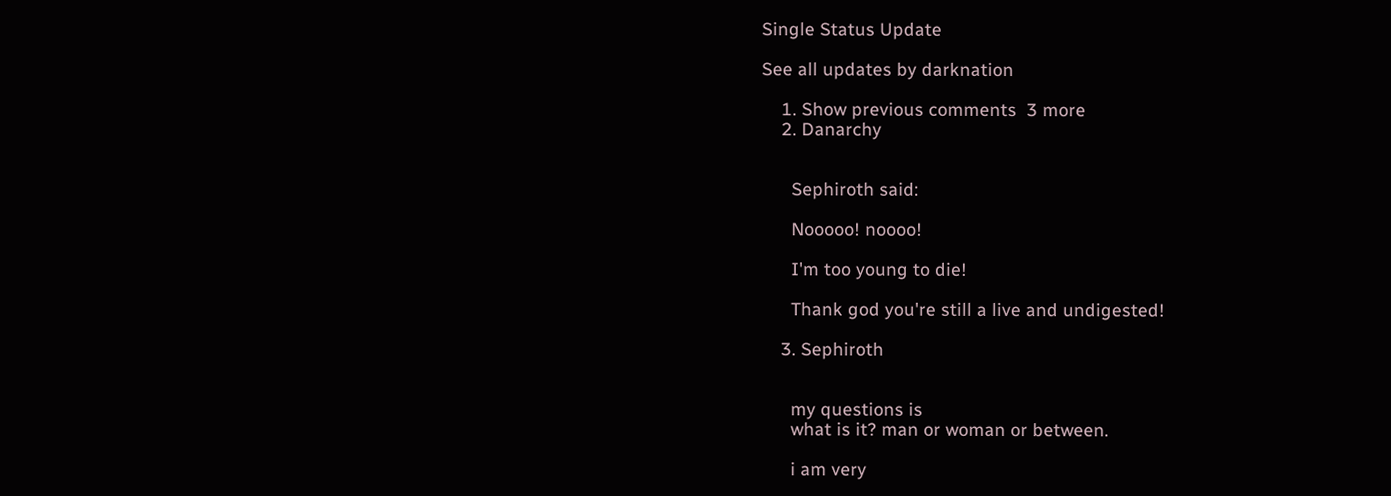Single Status Update

See all updates by darknation

    1. Show previous comments  3 more
    2. Danarchy


      Sephiroth said:

      Nooooo! noooo!

      I'm too young to die!

      Thank god you're still a live and undigested!

    3. Sephiroth


      my questions is
      what is it? man or woman or between.

      i am very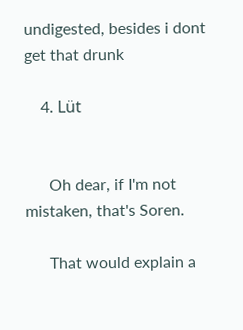undigested, besides i dont get that drunk

    4. Lüt


      Oh dear, if I'm not mistaken, that's Soren.

      That would explain a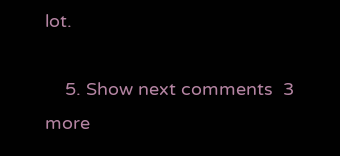lot.

    5. Show next comments  3 more